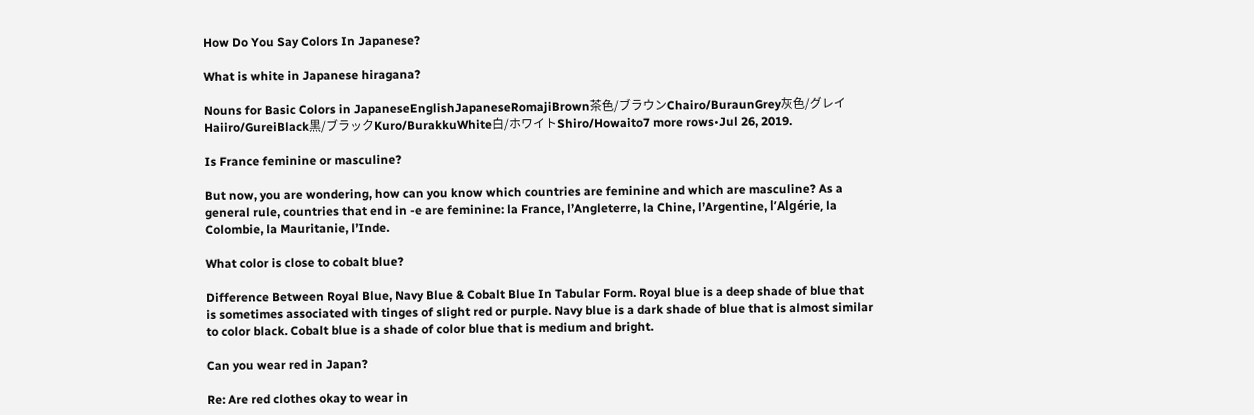How Do You Say Colors In Japanese?

What is white in Japanese hiragana?

Nouns for Basic Colors in JapaneseEnglishJapaneseRomajiBrown茶色/ブラウンChairo/BuraunGrey灰色/グレイHaiiro/GureiBlack黒/ブラックKuro/BurakkuWhite白/ホワイトShiro/Howaito7 more rows•Jul 26, 2019.

Is France feminine or masculine?

But now, you are wondering, how can you know which countries are feminine and which are masculine? As a general rule, countries that end in -e are feminine: la France, l’Angleterre, la Chine, l’Argentine, l’Algérie, la Colombie, la Mauritanie, l’Inde.

What color is close to cobalt blue?

Difference Between Royal Blue, Navy Blue & Cobalt Blue In Tabular Form. Royal blue is a deep shade of blue that is sometimes associated with tinges of slight red or purple. Navy blue is a dark shade of blue that is almost similar to color black. Cobalt blue is a shade of color blue that is medium and bright.

Can you wear red in Japan?

Re: Are red clothes okay to wear in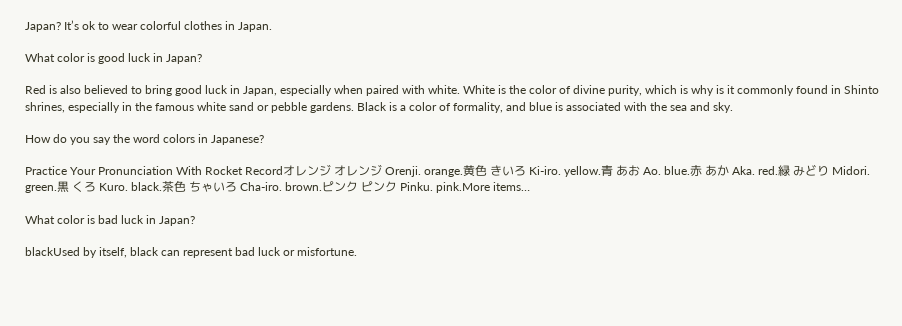Japan? It’s ok to wear colorful clothes in Japan.

What color is good luck in Japan?

Red is also believed to bring good luck in Japan, especially when paired with white. White is the color of divine purity, which is why is it commonly found in Shinto shrines, especially in the famous white sand or pebble gardens. Black is a color of formality, and blue is associated with the sea and sky.

How do you say the word colors in Japanese?

Practice Your Pronunciation With Rocket Recordオレンジ オレンジ Orenji. orange.黄色 きいろ Ki-iro. yellow.青 あお Ao. blue.赤 あか Aka. red.緑 みどり Midori. green.黒 くろ Kuro. black.茶色 ちゃいろ Cha-iro. brown.ピンク ピンク Pinku. pink.More items…

What color is bad luck in Japan?

blackUsed by itself, black can represent bad luck or misfortune.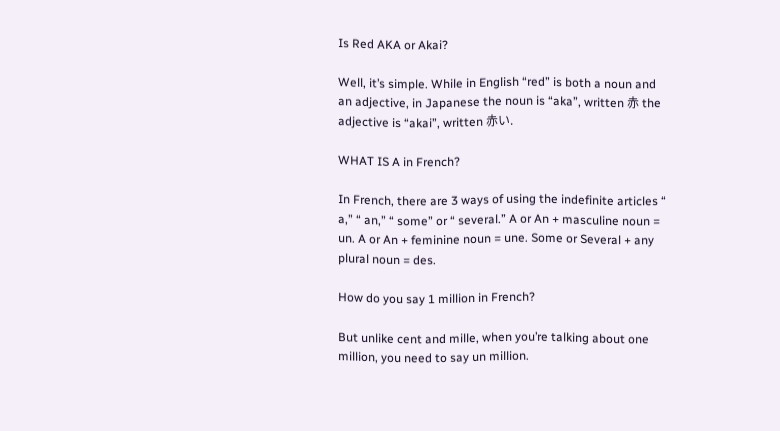Is Red AKA or Akai?

Well, it’s simple. While in English “red” is both a noun and an adjective, in Japanese the noun is “aka”, written 赤 the adjective is “akai”, written 赤い.

WHAT IS A in French?

In French, there are 3 ways of using the indefinite articles “ a,” “ an,” “ some” or “ several.” A or An + masculine noun = un. A or An + feminine noun = une. Some or Several + any plural noun = des.

How do you say 1 million in French?

But unlike cent and mille, when you’re talking about one million, you need to say un million.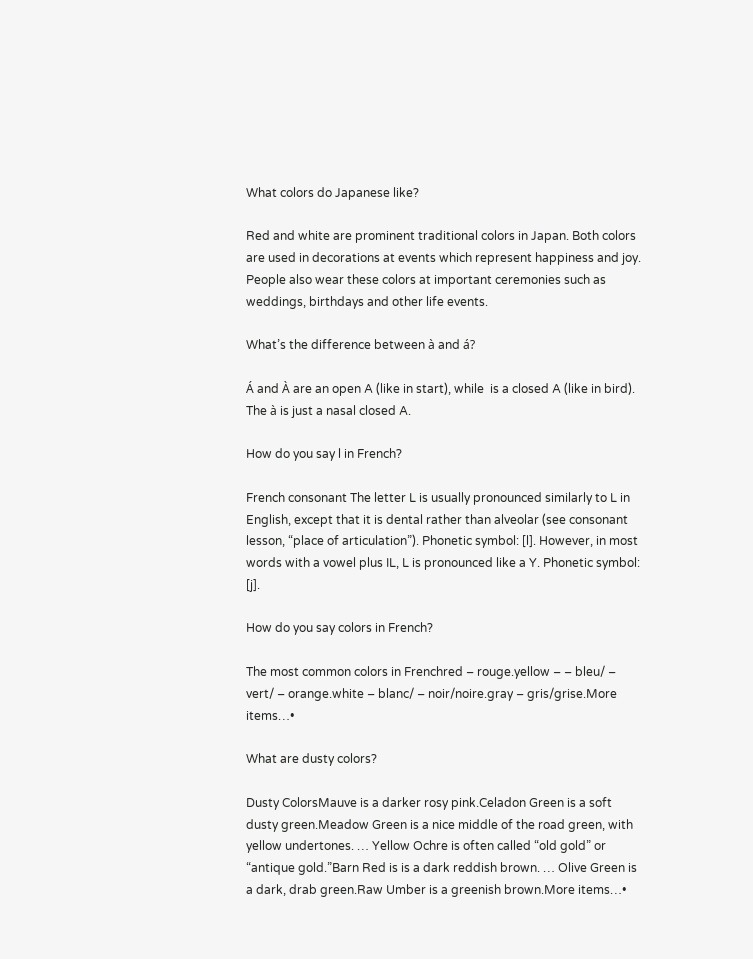What colors do Japanese like?

Red and white are prominent traditional colors in Japan. Both colors are used in decorations at events which represent happiness and joy. People also wear these colors at important ceremonies such as weddings, birthdays and other life events.

What’s the difference between à and á?

Á and À are an open A (like in start), while  is a closed A (like in bird). The à is just a nasal closed A.

How do you say l in French?

French consonant The letter L is usually pronounced similarly to L in English, except that it is dental rather than alveolar (see consonant lesson, “place of articulation”). Phonetic symbol: [l]. However, in most words with a vowel plus IL, L is pronounced like a Y. Phonetic symbol: [j].

How do you say colors in French?

The most common colors in Frenchred – rouge.yellow – – bleu/ – vert/ – orange.white – blanc/ – noir/noire.gray – gris/grise.More items…•

What are dusty colors?

Dusty ColorsMauve is a darker rosy pink.Celadon Green is a soft dusty green.Meadow Green is a nice middle of the road green, with yellow undertones. … Yellow Ochre is often called “old gold” or “antique gold.”Barn Red is is a dark reddish brown. … Olive Green is a dark, drab green.Raw Umber is a greenish brown.More items…•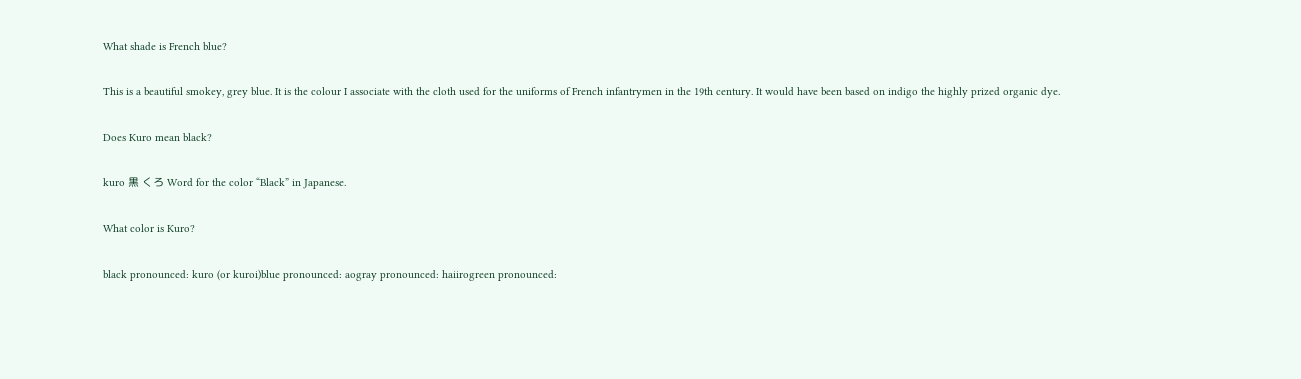What shade is French blue?

This is a beautiful smokey, grey blue. It is the colour I associate with the cloth used for the uniforms of French infantrymen in the 19th century. It would have been based on indigo the highly prized organic dye.

Does Kuro mean black?

kuro 黒 くろ Word for the color “Black” in Japanese.

What color is Kuro?

black pronounced: kuro (or kuroi)blue pronounced: aogray pronounced: haiirogreen pronounced: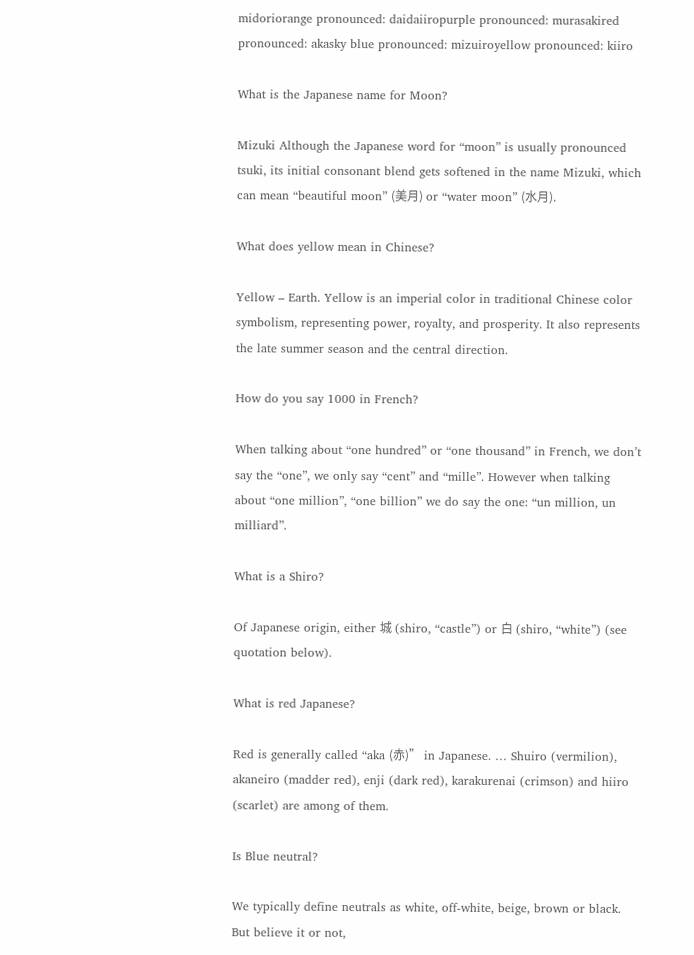midoriorange pronounced: daidaiiropurple pronounced: murasakired pronounced: akasky blue pronounced: mizuiroyellow pronounced: kiiro

What is the Japanese name for Moon?

Mizuki Although the Japanese word for “moon” is usually pronounced tsuki, its initial consonant blend gets softened in the name Mizuki, which can mean “beautiful moon” (美月) or “water moon” (水月).

What does yellow mean in Chinese?

Yellow – Earth. Yellow is an imperial color in traditional Chinese color symbolism, representing power, royalty, and prosperity. It also represents the late summer season and the central direction.

How do you say 1000 in French?

When talking about “one hundred” or “one thousand” in French, we don’t say the “one”, we only say “cent” and “mille”. However when talking about “one million”, “one billion” we do say the one: “un million, un milliard”.

What is a Shiro?

Of Japanese origin, either 城 (shiro, “castle”) or 白 (shiro, “white”) (see quotation below).

What is red Japanese?

Red is generally called “aka (赤)” in Japanese. … Shuiro (vermilion), akaneiro (madder red), enji (dark red), karakurenai (crimson) and hiiro (scarlet) are among of them.

Is Blue neutral?

We typically define neutrals as white, off-white, beige, brown or black. But believe it or not,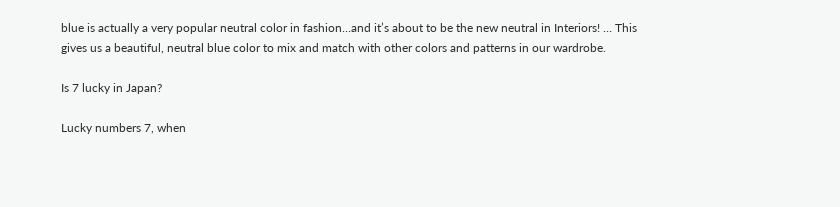blue is actually a very popular neutral color in fashion…and it’s about to be the new neutral in Interiors! … This gives us a beautiful, neutral blue color to mix and match with other colors and patterns in our wardrobe.

Is 7 lucky in Japan?

Lucky numbers 7, when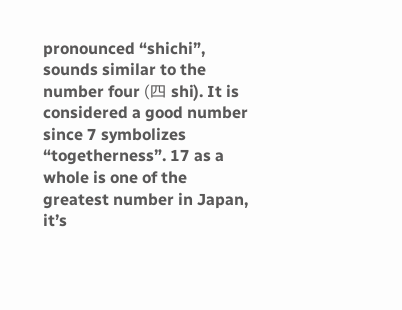pronounced “shichi”, sounds similar to the number four (四 shi). It is considered a good number since 7 symbolizes “togetherness”. 17 as a whole is one of the greatest number in Japan, it’s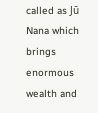called as Jū Nana which brings enormous wealth and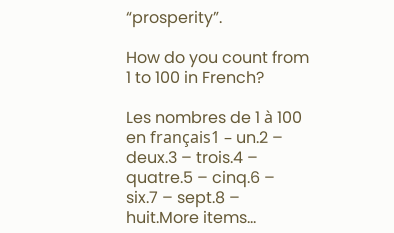“prosperity”.

How do you count from 1 to 100 in French?

Les nombres de 1 à 100 en français1 – un.2 – deux.3 – trois.4 – quatre.5 – cinq.6 – six.7 – sept.8 – huit.More items…